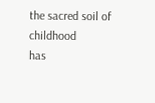the sacred soil of childhood
has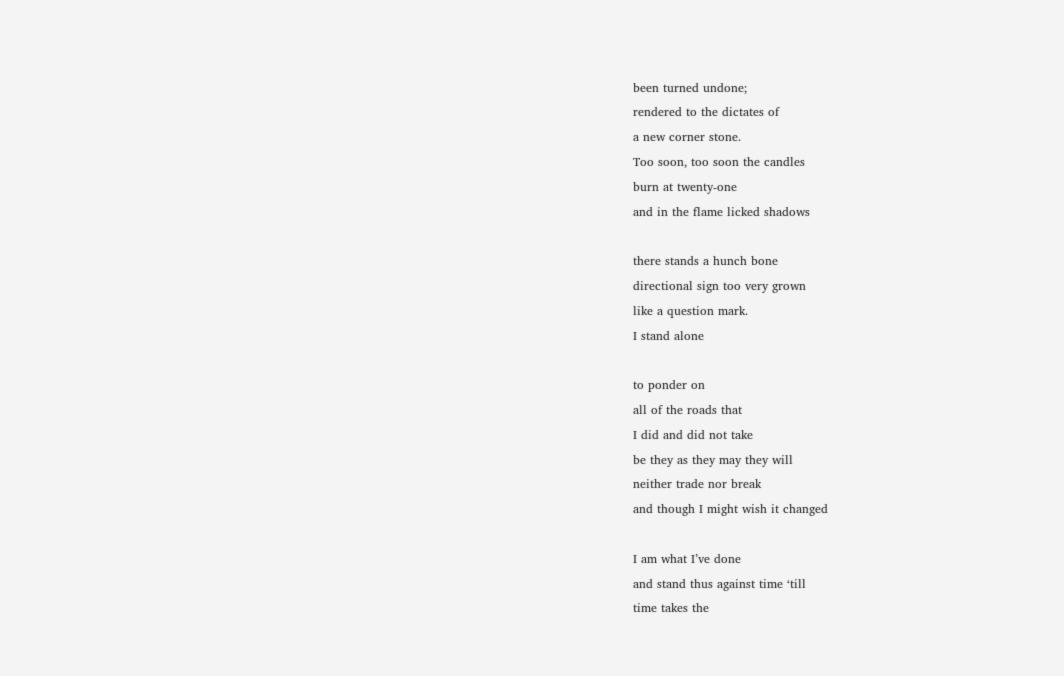been turned undone;
rendered to the dictates of
a new corner stone.
Too soon, too soon the candles
burn at twenty-one
and in the flame licked shadows

there stands a hunch bone
directional sign too very grown
like a question mark.
I stand alone

to ponder on
all of the roads that
I did and did not take
be they as they may they will
neither trade nor break
and though I might wish it changed

I am what I’ve done
and stand thus against time ‘till
time takes the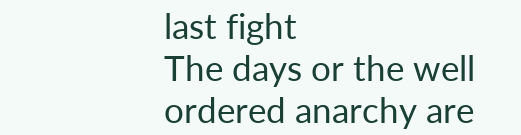last fight
The days or the well
ordered anarchy are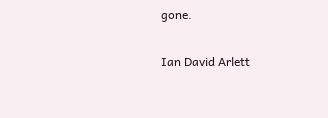gone.

Ian David Arlett